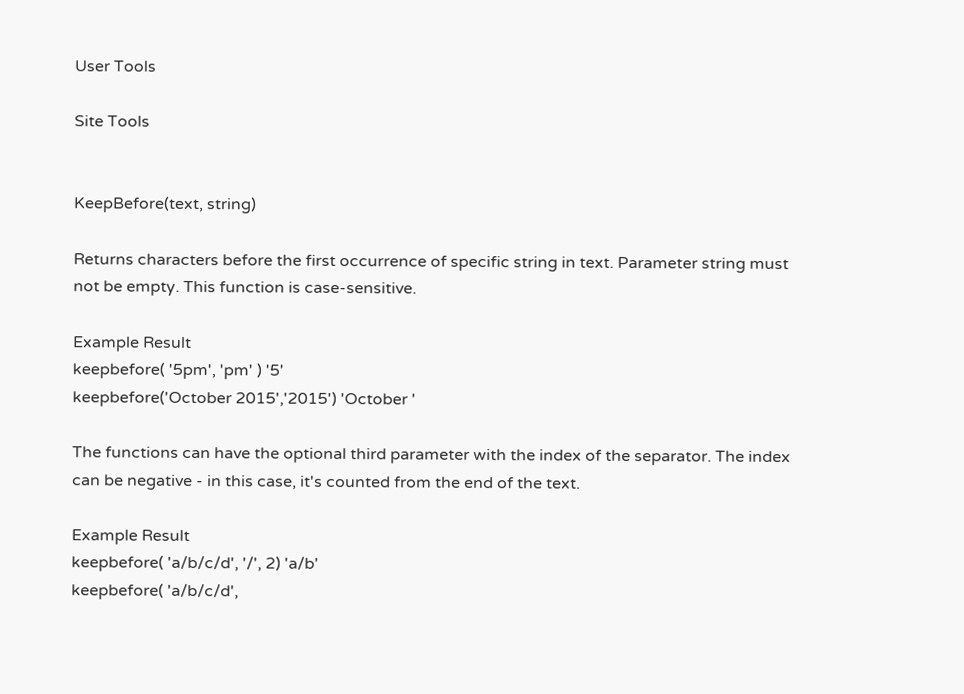User Tools

Site Tools


KeepBefore(text, string)

Returns characters before the first occurrence of specific string in text. Parameter string must not be empty. This function is case-sensitive.

Example Result
keepbefore( '5pm', 'pm' ) '5'
keepbefore('October 2015','2015') 'October '

The functions can have the optional third parameter with the index of the separator. The index can be negative - in this case, it's counted from the end of the text.

Example Result
keepbefore( 'a/b/c/d', '/', 2) 'a/b'
keepbefore( 'a/b/c/d',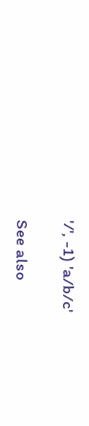'/', -1) 'a/b/c'

See also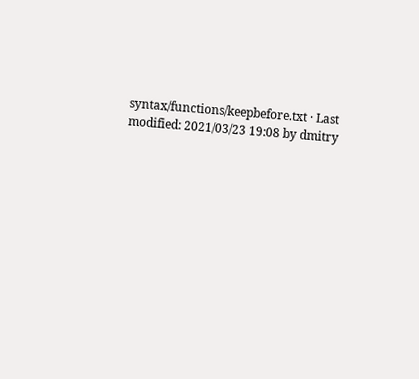syntax/functions/keepbefore.txt · Last modified: 2021/03/23 19:08 by dmitry